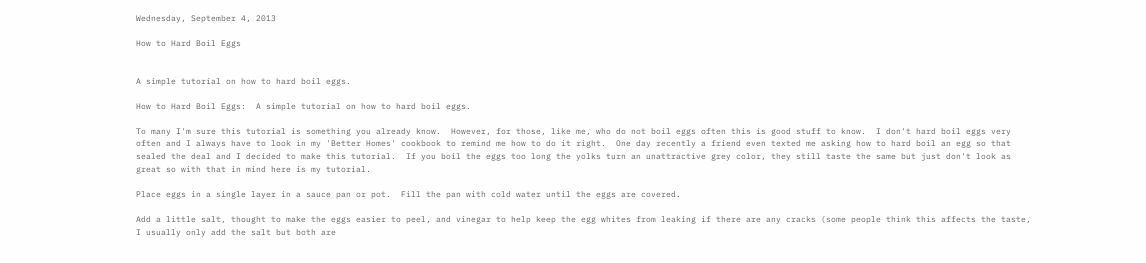Wednesday, September 4, 2013

How to Hard Boil Eggs


A simple tutorial on how to hard boil eggs.

How to Hard Boil Eggs:  A simple tutorial on how to hard boil eggs.

To many I'm sure this tutorial is something you already know.  However, for those, like me, who do not boil eggs often this is good stuff to know.  I don't hard boil eggs very often and I always have to look in my 'Better Homes' cookbook to remind me how to do it right.  One day recently a friend even texted me asking how to hard boil an egg so that sealed the deal and I decided to make this tutorial.  If you boil the eggs too long the yolks turn an unattractive grey color, they still taste the same but just don't look as great so with that in mind here is my tutorial.

Place eggs in a single layer in a sauce pan or pot.  Fill the pan with cold water until the eggs are covered.

Add a little salt, thought to make the eggs easier to peel, and vinegar to help keep the egg whites from leaking if there are any cracks (some people think this affects the taste, I usually only add the salt but both are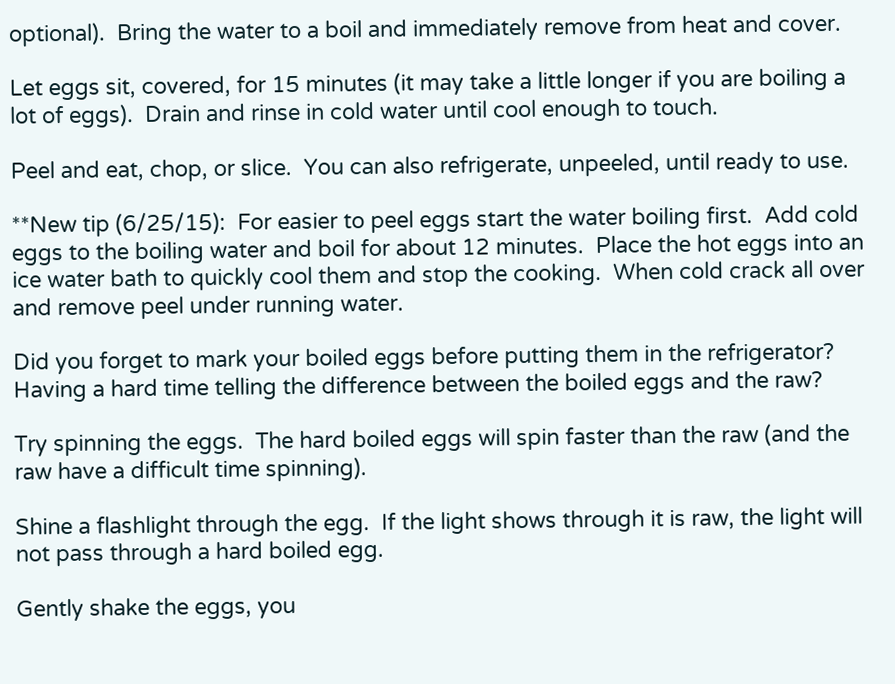optional).  Bring the water to a boil and immediately remove from heat and cover.

Let eggs sit, covered, for 15 minutes (it may take a little longer if you are boiling a lot of eggs).  Drain and rinse in cold water until cool enough to touch.

Peel and eat, chop, or slice.  You can also refrigerate, unpeeled, until ready to use.

**New tip (6/25/15):  For easier to peel eggs start the water boiling first.  Add cold eggs to the boiling water and boil for about 12 minutes.  Place the hot eggs into an ice water bath to quickly cool them and stop the cooking.  When cold crack all over and remove peel under running water.

Did you forget to mark your boiled eggs before putting them in the refrigerator?  Having a hard time telling the difference between the boiled eggs and the raw?

Try spinning the eggs.  The hard boiled eggs will spin faster than the raw (and the raw have a difficult time spinning).

Shine a flashlight through the egg.  If the light shows through it is raw, the light will not pass through a hard boiled egg.

Gently shake the eggs, you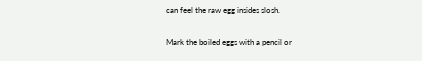can feel the raw egg insides slosh.

Mark the boiled eggs with a pencil or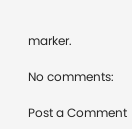marker.

No comments:

Post a Comment